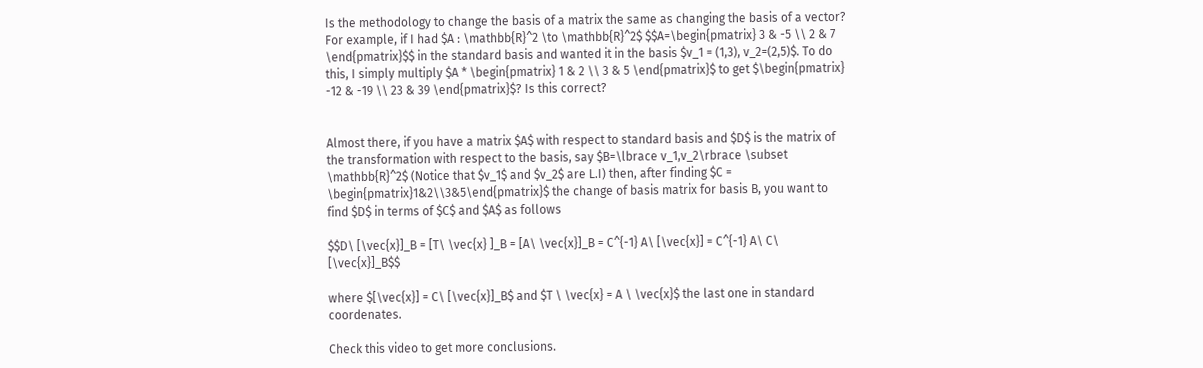Is the methodology to change the basis of a matrix the same as changing the basis of a vector? For example, if I had $A : \mathbb{R}^2 \to \mathbb{R}^2$ $$A=\begin{pmatrix} 3 & -5 \\ 2 & 7 \end{pmatrix}$$ in the standard basis and wanted it in the basis $v_1 = (1,3), v_2=(2,5)$. To do this, I simply multiply $A * \begin{pmatrix} 1 & 2 \\ 3 & 5 \end{pmatrix}$ to get $\begin{pmatrix} -12 & -19 \\ 23 & 39 \end{pmatrix}$? Is this correct?


Almost there, if you have a matrix $A$ with respect to standard basis and $D$ is the matrix of the transformation with respect to the basis, say $B=\lbrace v_1,v_2\rbrace \subset \mathbb{R}^2$ (Notice that $v_1$ and $v_2$ are L.I) then, after finding $C = \begin{pmatrix}1&2\\3&5\end{pmatrix}$ the change of basis matrix for basis B, you want to find $D$ in terms of $C$ and $A$ as follows

$$D\ [\vec{x}]_B = [T\ \vec{x} ]_B = [A\ \vec{x}]_B = C^{-1} A\ [\vec{x}] = C^{-1} A\ C\ [\vec{x}]_B$$

where $[\vec{x}] = C\ [\vec{x}]_B$ and $T \ \vec{x} = A \ \vec{x}$ the last one in standard coordenates.

Check this video to get more conclusions.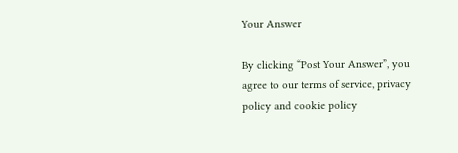Your Answer

By clicking “Post Your Answer”, you agree to our terms of service, privacy policy and cookie policy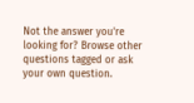Not the answer you're looking for? Browse other questions tagged or ask your own question.